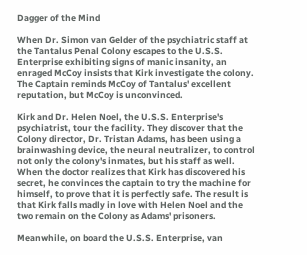Dagger of the Mind

When Dr. Simon van Gelder of the psychiatric staff at the Tantalus Penal Colony escapes to the U.S.S. Enterprise exhibiting signs of manic insanity, an enraged McCoy insists that Kirk investigate the colony. The Captain reminds McCoy of Tantalus' excellent reputation, but McCoy is unconvinced.

Kirk and Dr. Helen Noel, the U.S.S. Enterprise's psychiatrist, tour the facility. They discover that the Colony director, Dr. Tristan Adams, has been using a brainwashing device, the neural neutralizer, to control not only the colony's inmates, but his staff as well. When the doctor realizes that Kirk has discovered his secret, he convinces the captain to try the machine for himself, to prove that it is perfectly safe. The result is that Kirk falls madly in love with Helen Noel and the two remain on the Colony as Adams' prisoners.

Meanwhile, on board the U.S.S. Enterprise, van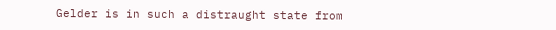Gelder is in such a distraught state from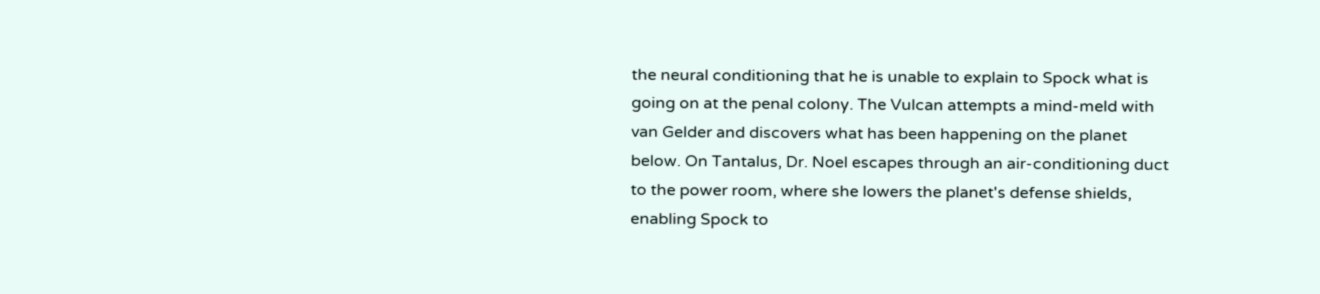the neural conditioning that he is unable to explain to Spock what is going on at the penal colony. The Vulcan attempts a mind-meld with van Gelder and discovers what has been happening on the planet below. On Tantalus, Dr. Noel escapes through an air-conditioning duct to the power room, where she lowers the planet's defense shields, enabling Spock to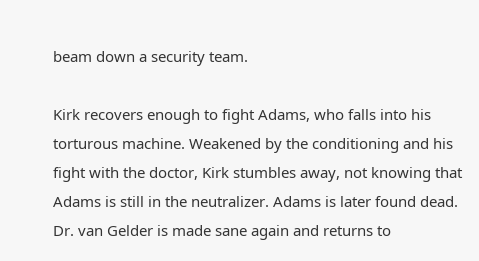beam down a security team.

Kirk recovers enough to fight Adams, who falls into his torturous machine. Weakened by the conditioning and his fight with the doctor, Kirk stumbles away, not knowing that Adams is still in the neutralizer. Adams is later found dead. Dr. van Gelder is made sane again and returns to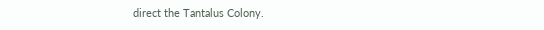direct the Tantalus Colony.